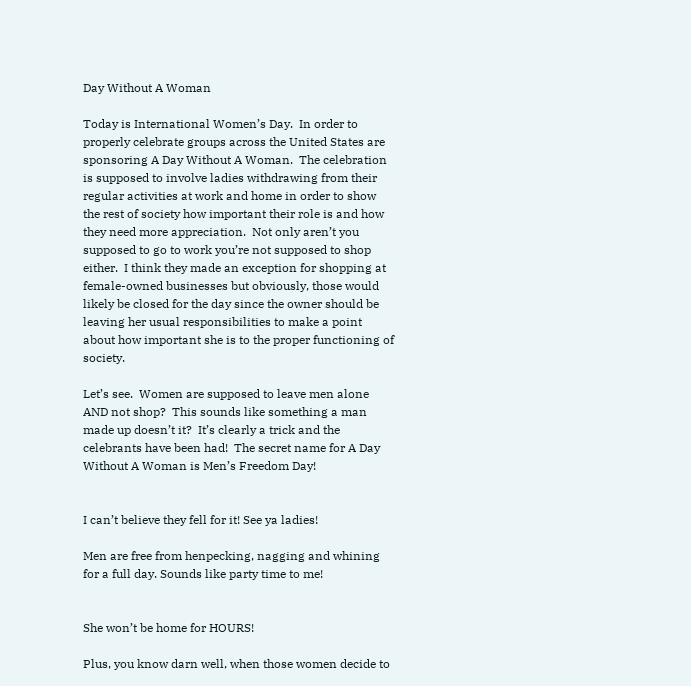Day Without A Woman

Today is International Women’s Day.  In order to properly celebrate groups across the United States are sponsoring A Day Without A Woman.  The celebration is supposed to involve ladies withdrawing from their regular activities at work and home in order to show the rest of society how important their role is and how they need more appreciation.  Not only aren’t you supposed to go to work you’re not supposed to shop either.  I think they made an exception for shopping at female-owned businesses but obviously, those would likely be closed for the day since the owner should be leaving her usual responsibilities to make a point about how important she is to the proper functioning of society.

Let’s see.  Women are supposed to leave men alone AND not shop?  This sounds like something a man made up doesn’t it?  It’s clearly a trick and the celebrants have been had!  The secret name for A Day Without A Woman is Men’s Freedom Day!


I can’t believe they fell for it! See ya ladies!

Men are free from henpecking, nagging and whining for a full day. Sounds like party time to me!


She won’t be home for HOURS!

Plus, you know darn well, when those women decide to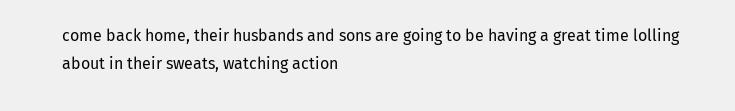come back home, their husbands and sons are going to be having a great time lolling about in their sweats, watching action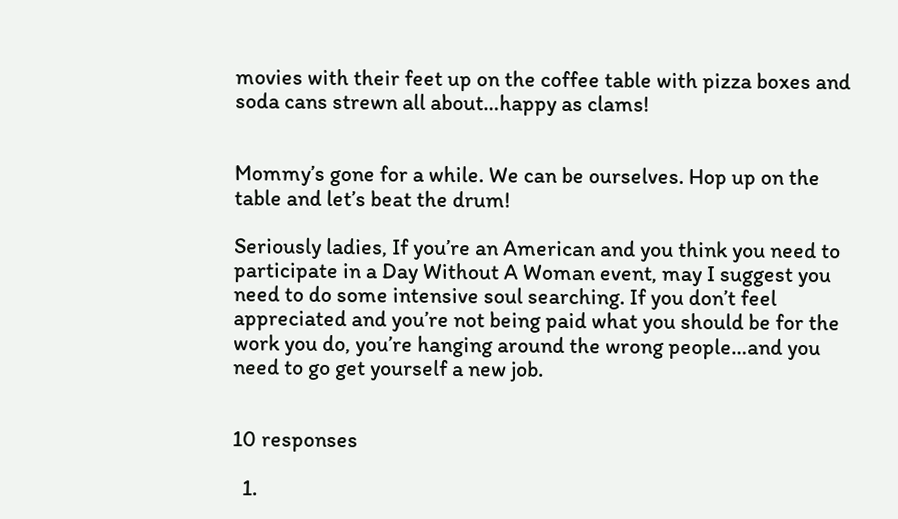movies with their feet up on the coffee table with pizza boxes and soda cans strewn all about…happy as clams!


Mommy’s gone for a while. We can be ourselves. Hop up on the table and let’s beat the drum!

Seriously ladies, If you’re an American and you think you need to participate in a Day Without A Woman event, may I suggest you need to do some intensive soul searching. If you don’t feel appreciated and you’re not being paid what you should be for the work you do, you’re hanging around the wrong people…and you need to go get yourself a new job.


10 responses

  1.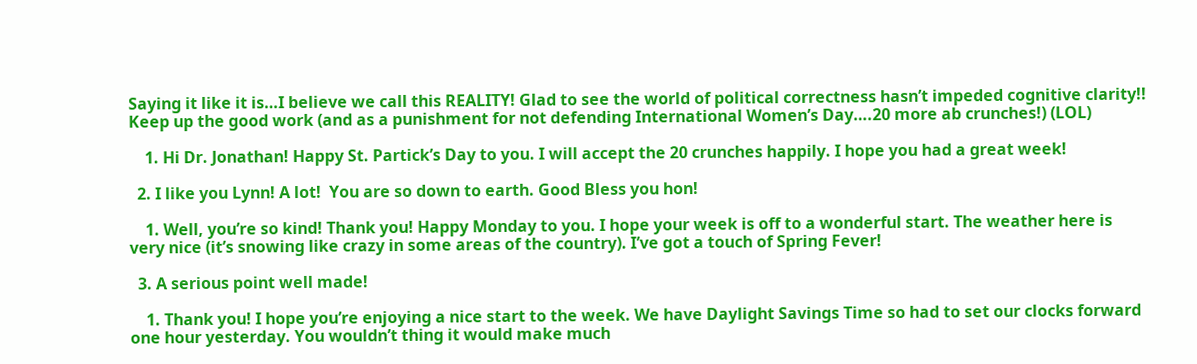Saying it like it is…I believe we call this REALITY! Glad to see the world of political correctness hasn’t impeded cognitive clarity!! Keep up the good work (and as a punishment for not defending International Women’s Day….20 more ab crunches!) (LOL)

    1. Hi Dr. Jonathan! Happy St. Partick’s Day to you. I will accept the 20 crunches happily. I hope you had a great week!

  2. I like you Lynn! A lot!  You are so down to earth. Good Bless you hon!

    1. Well, you’re so kind! Thank you! Happy Monday to you. I hope your week is off to a wonderful start. The weather here is very nice (it’s snowing like crazy in some areas of the country). I’ve got a touch of Spring Fever!

  3. A serious point well made!

    1. Thank you! I hope you’re enjoying a nice start to the week. We have Daylight Savings Time so had to set our clocks forward one hour yesterday. You wouldn’t thing it would make much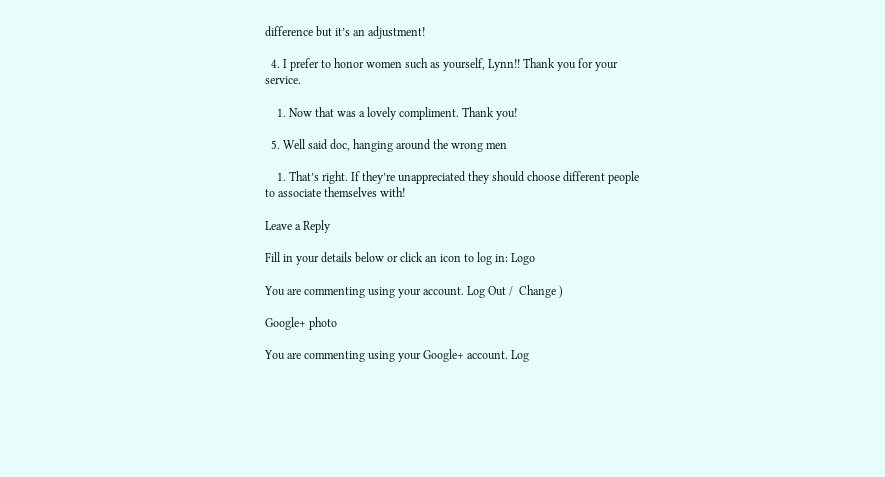difference but it’s an adjustment!

  4. I prefer to honor women such as yourself, Lynn!! Thank you for your service.

    1. Now that was a lovely compliment. Thank you!

  5. Well said doc, hanging around the wrong men

    1. That’s right. If they’re unappreciated they should choose different people to associate themselves with!

Leave a Reply

Fill in your details below or click an icon to log in: Logo

You are commenting using your account. Log Out /  Change )

Google+ photo

You are commenting using your Google+ account. Log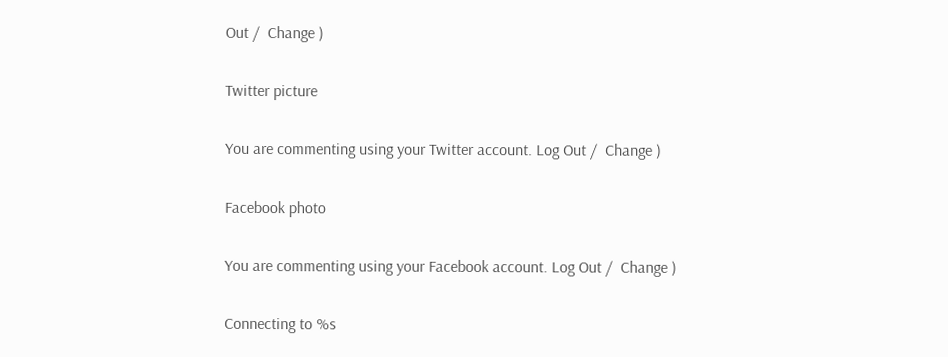Out /  Change )

Twitter picture

You are commenting using your Twitter account. Log Out /  Change )

Facebook photo

You are commenting using your Facebook account. Log Out /  Change )

Connecting to %s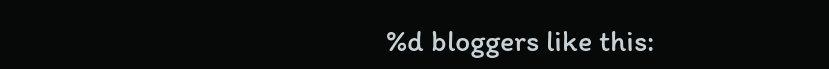%d bloggers like this: